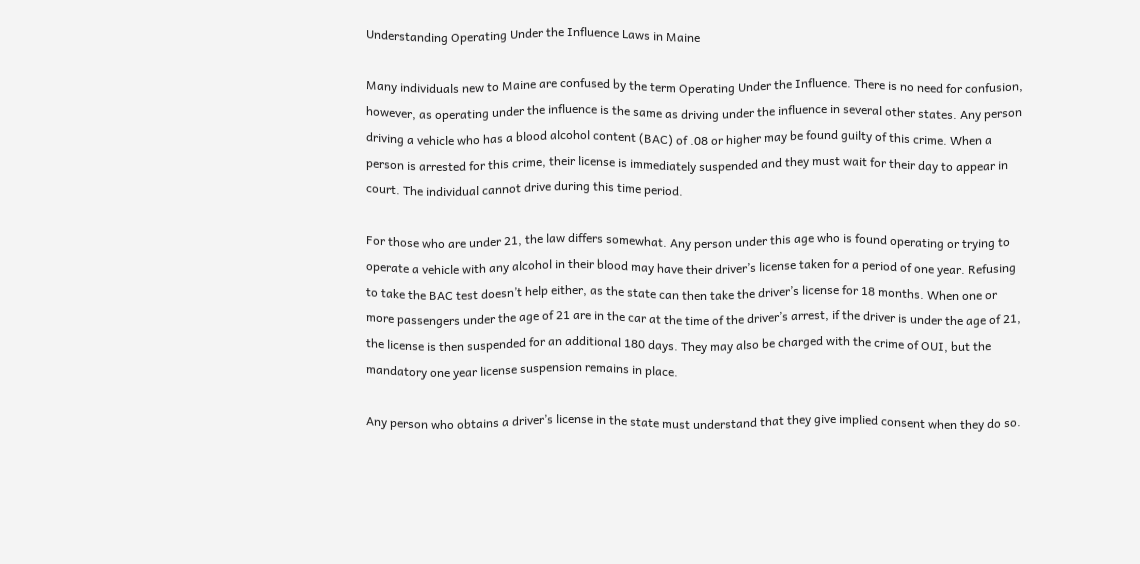Understanding Operating Under the Influence Laws in Maine

Many individuals new to Maine are confused by the term Operating Under the Influence. There is no need for confusion, however, as operating under the influence is the same as driving under the influence in several other states. Any person driving a vehicle who has a blood alcohol content (BAC) of .08 or higher may be found guilty of this crime. When a person is arrested for this crime, their license is immediately suspended and they must wait for their day to appear in court. The individual cannot drive during this time period.

For those who are under 21, the law differs somewhat. Any person under this age who is found operating or trying to operate a vehicle with any alcohol in their blood may have their driver’s license taken for a period of one year. Refusing to take the BAC test doesn’t help either, as the state can then take the driver’s license for 18 months. When one or more passengers under the age of 21 are in the car at the time of the driver’s arrest, if the driver is under the age of 21, the license is then suspended for an additional 180 days. They may also be charged with the crime of OUI, but the mandatory one year license suspension remains in place.

Any person who obtains a driver’s license in the state must understand that they give implied consent when they do so.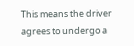This means the driver agrees to undergo a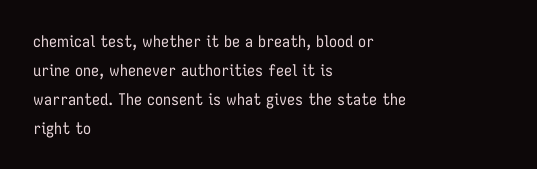chemical test, whether it be a breath, blood or urine one, whenever authorities feel it is warranted. The consent is what gives the state the right to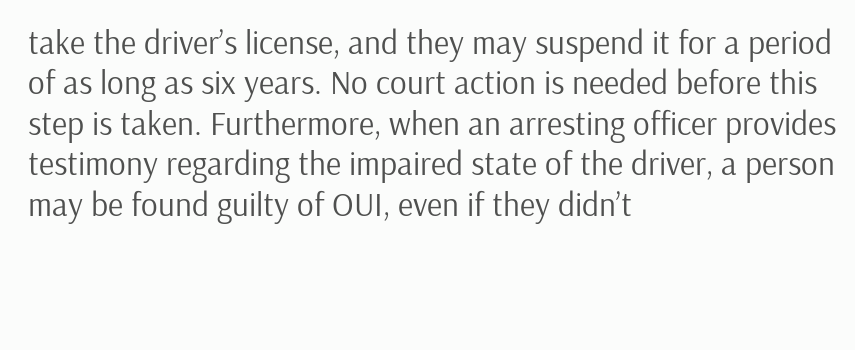take the driver’s license, and they may suspend it for a period of as long as six years. No court action is needed before this step is taken. Furthermore, when an arresting officer provides testimony regarding the impaired state of the driver, a person may be found guilty of OUI, even if they didn’t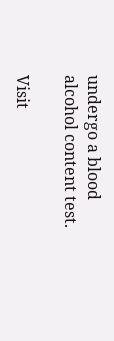undergo a blood alcohol content test.

Visit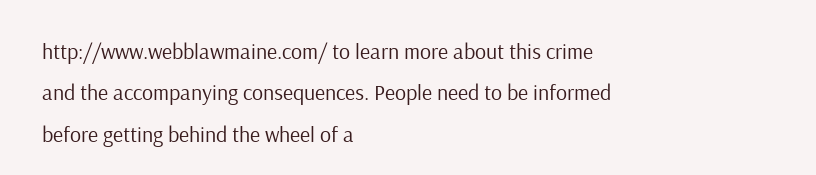http://www.webblawmaine.com/ to learn more about this crime and the accompanying consequences. People need to be informed before getting behind the wheel of a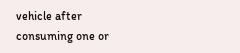vehicle after consuming one or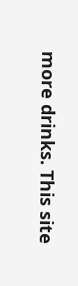more drinks. This site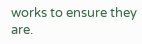works to ensure they are.